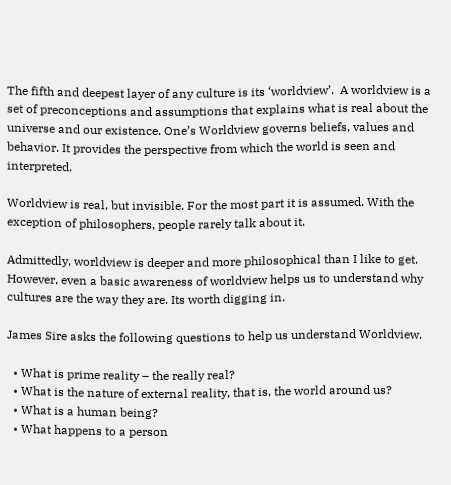The fifth and deepest layer of any culture is its ‘worldview’.  A worldview is a set of preconceptions and assumptions that explains what is real about the universe and our existence. One’s Worldview governs beliefs, values and behavior. It provides the perspective from which the world is seen and interpreted.

Worldview is real, but invisible. For the most part it is assumed. With the exception of philosophers, people rarely talk about it.

Admittedly, worldview is deeper and more philosophical than I like to get. However, even a basic awareness of worldview helps us to understand why cultures are the way they are. Its worth digging in.

James Sire asks the following questions to help us understand Worldview.

  • What is prime reality – the really real?
  • What is the nature of external reality, that is, the world around us?
  • What is a human being?
  • What happens to a person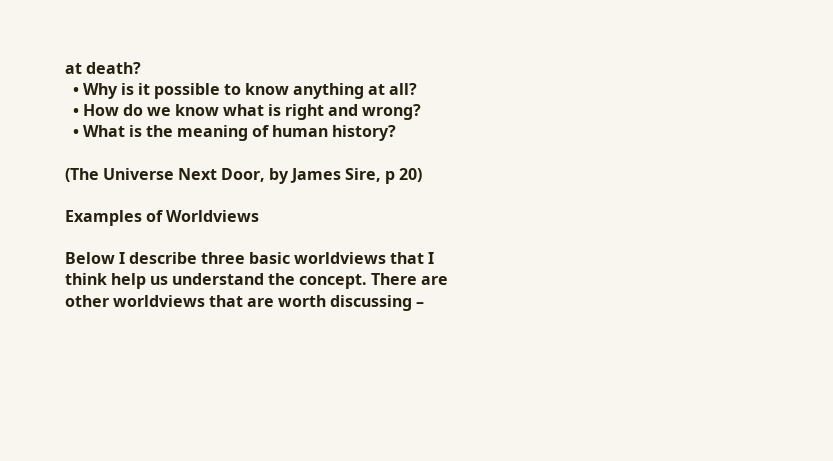at death?
  • Why is it possible to know anything at all?
  • How do we know what is right and wrong?
  • What is the meaning of human history?

(The Universe Next Door, by James Sire, p 20)

Examples of Worldviews

Below I describe three basic worldviews that I think help us understand the concept. There are other worldviews that are worth discussing –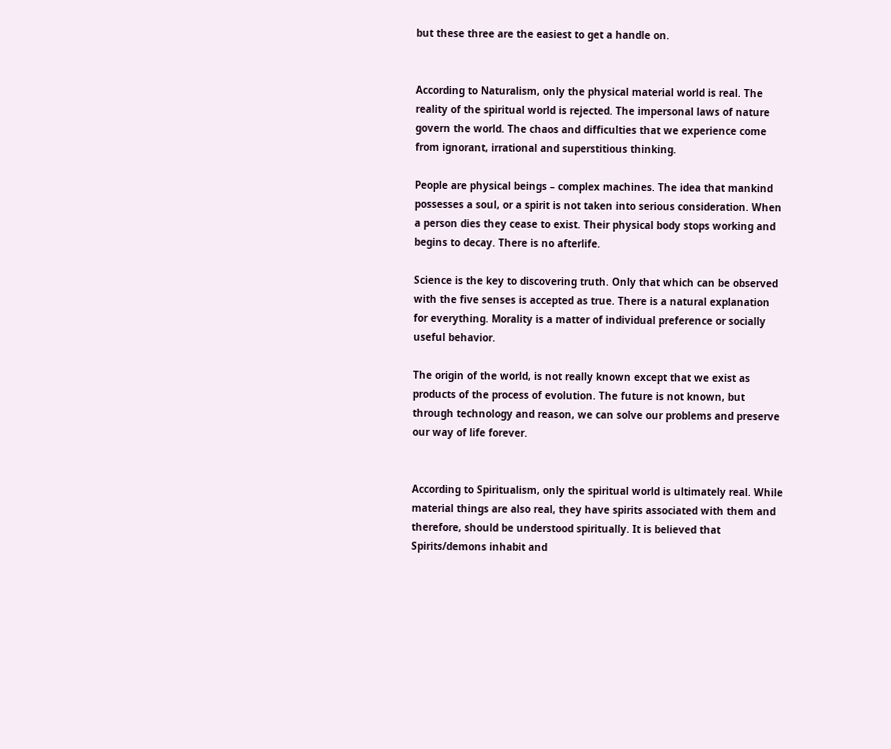but these three are the easiest to get a handle on.


According to Naturalism, only the physical material world is real. The reality of the spiritual world is rejected. The impersonal laws of nature govern the world. The chaos and difficulties that we experience come from ignorant, irrational and superstitious thinking.

People are physical beings – complex machines. The idea that mankind possesses a soul, or a spirit is not taken into serious consideration. When a person dies they cease to exist. Their physical body stops working and begins to decay. There is no afterlife.

Science is the key to discovering truth. Only that which can be observed with the five senses is accepted as true. There is a natural explanation for everything. Morality is a matter of individual preference or socially useful behavior.

The origin of the world, is not really known except that we exist as products of the process of evolution. The future is not known, but through technology and reason, we can solve our problems and preserve our way of life forever.


According to Spiritualism, only the spiritual world is ultimately real. While material things are also real, they have spirits associated with them and therefore, should be understood spiritually. It is believed that Spirits/demons inhabit and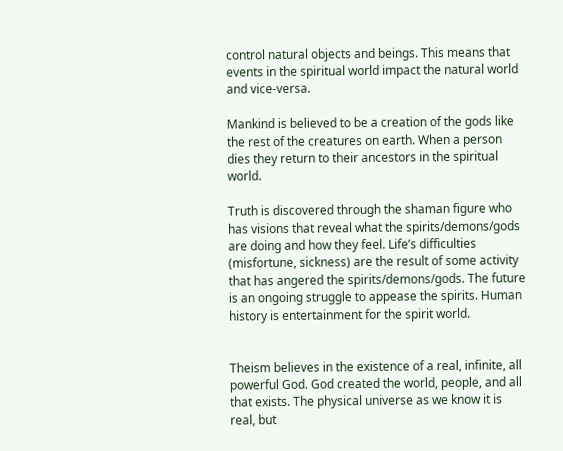control natural objects and beings. This means that events in the spiritual world impact the natural world and vice-versa.

Mankind is believed to be a creation of the gods like the rest of the creatures on earth. When a person dies they return to their ancestors in the spiritual world.

Truth is discovered through the shaman figure who has visions that reveal what the spirits/demons/gods are doing and how they feel. Life’s difficulties (misfortune, sickness) are the result of some activity that has angered the spirits/demons/gods. The future is an ongoing struggle to appease the spirits. Human history is entertainment for the spirit world.


Theism believes in the existence of a real, infinite, all powerful God. God created the world, people, and all that exists. The physical universe as we know it is real, but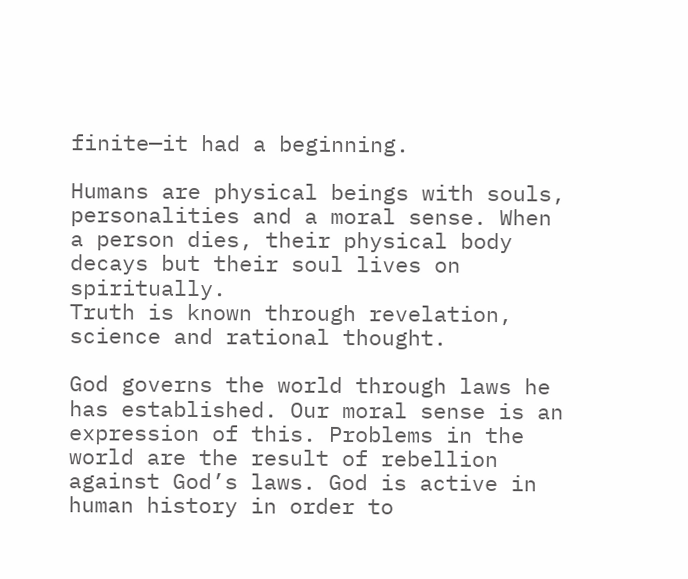finite—it had a beginning.

Humans are physical beings with souls, personalities and a moral sense. When a person dies, their physical body decays but their soul lives on spiritually.
Truth is known through revelation, science and rational thought.

God governs the world through laws he has established. Our moral sense is an expression of this. Problems in the world are the result of rebellion against God’s laws. God is active in human history in order to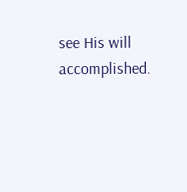see His will accomplished.